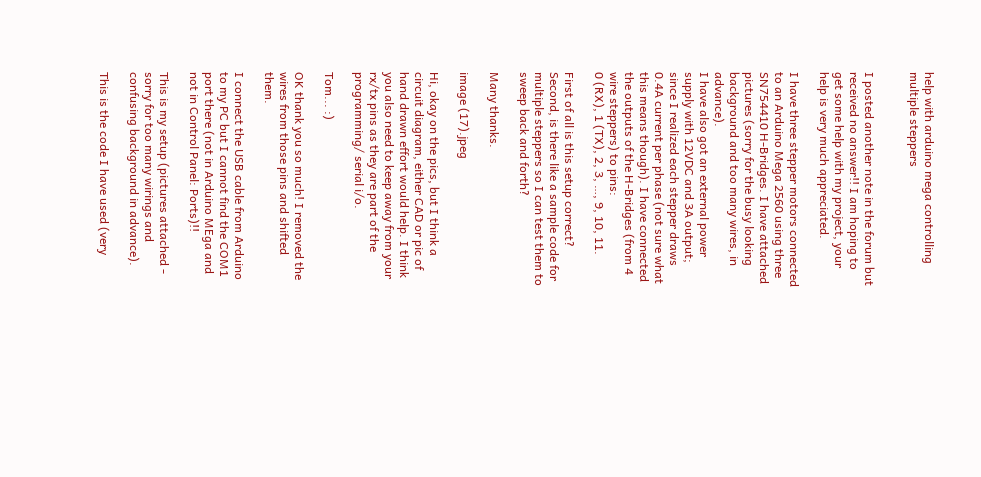help with arduino mega controlling multiple steppers


I posted another note in the forum but received no answer!! I am hoping to get some help with my project, your help is very much appreciated.

I have three stepper motors connected to an Arduino Mega 2560 using three SN754410 H-Bridges. I have attached pictures (sorry for the busy looking background and too many wires, in advance).
I have also got an external power supply with 12VDC and 3A output; since I realized each stepper draws 0.4A current per phase (not sure what this means though). I have connected the outputs of the H-Bridges (from 4 wire steppers) to pins:
0 (RX), 1 (TX), 2, 3, …, 9, 10, 11.

First of all is this setup correct?
Second, is there like a sample code for multiple steppers so I can test them to sweep back and forth?

Many thanks.

image (17).jpeg

Hi, okay on the pics, but I think a circuit diagram, either CAD or pic of hand drawn effort would help. I think you also need to keep away from your rx/tx pins as they are part of the programming/ serial i/o.

Tom... :)

OK thank you so much! I removed the wires from those pins and shifted them.

I connect the USB cable from Arduino to my PC but I cannot find the COM1 port there (not in Arduino MEga and not in Control Panel: Ports)!!

This is my setup (pictures attached - sorry for too many wirings and confusing background in advance).

This is the code I have used (very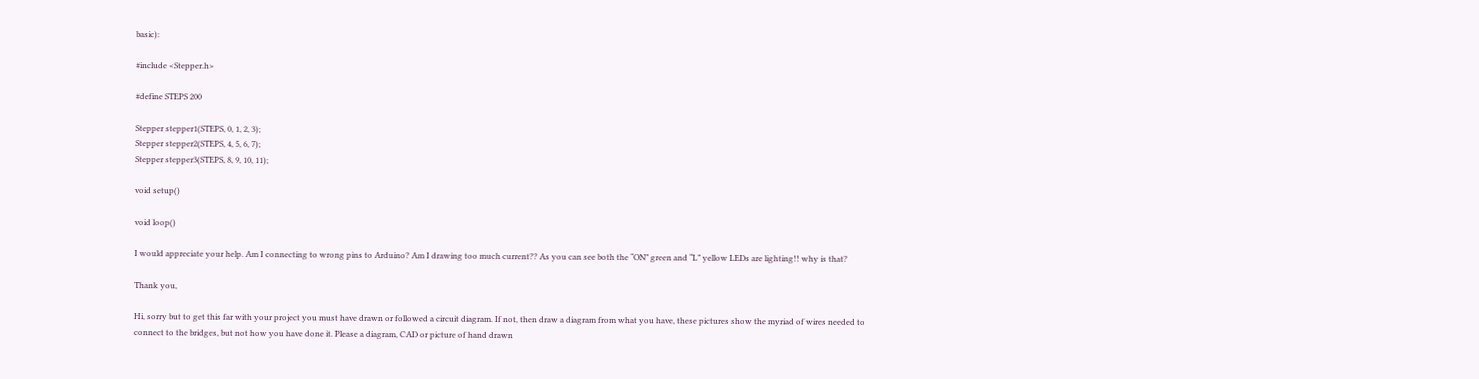basic):

#include <Stepper.h>

#define STEPS 200

Stepper stepper1(STEPS, 0, 1, 2, 3);
Stepper stepper2(STEPS, 4, 5, 6, 7);
Stepper stepper3(STEPS, 8, 9, 10, 11);

void setup()

void loop()

I would appreciate your help. Am I connecting to wrong pins to Arduino? Am I drawing too much current?? As you can see both the “ON” green and “L” yellow LEDs are lighting!! why is that?

Thank you,

Hi, sorry but to get this far with your project you must have drawn or followed a circuit diagram. If not, then draw a diagram from what you have, these pictures show the myriad of wires needed to connect to the bridges, but not how you have done it. Please a diagram, CAD or picture of hand drawn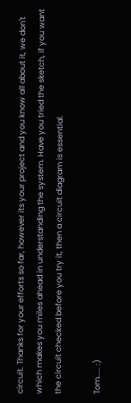circuit. Thanks for your efforts so far, however its your project and you know all about it, we don't which makes you miles ahead in understanding the system. Have you tried the sketch, if you want the circuit checked before you try it, then a circuit diagram is essential.

Tom..... :)